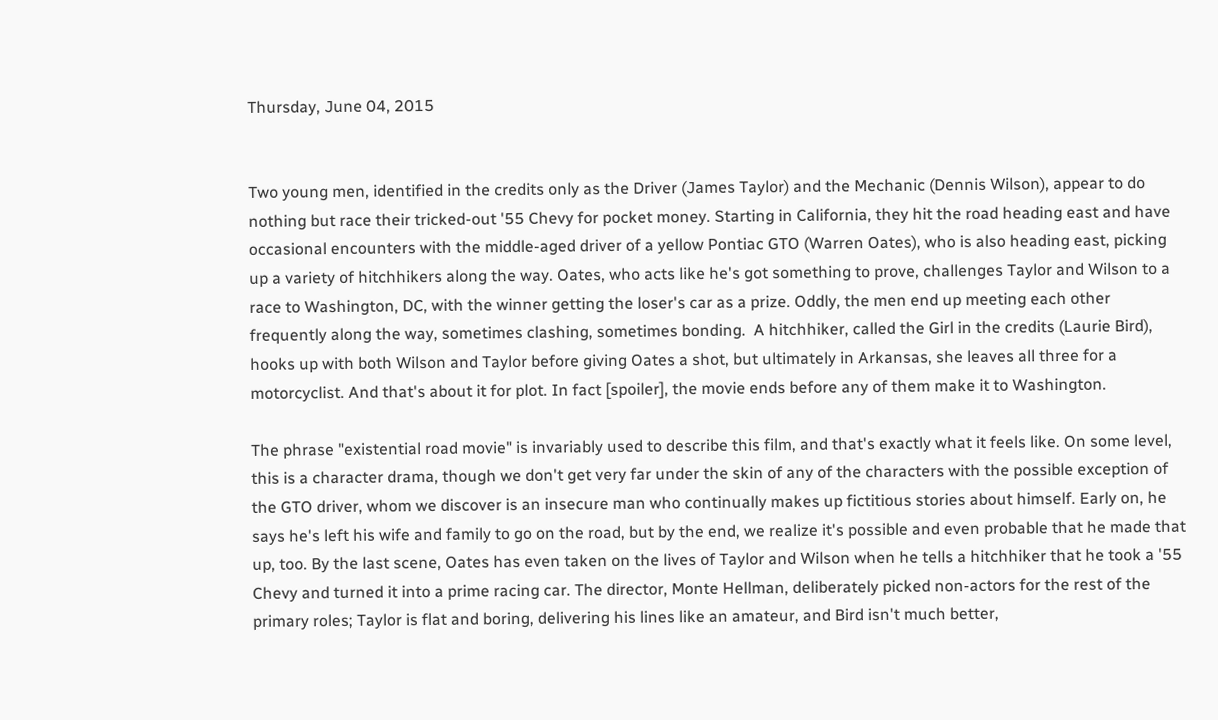Thursday, June 04, 2015


Two young men, identified in the credits only as the Driver (James Taylor) and the Mechanic (Dennis Wilson), appear to do nothing but race their tricked-out '55 Chevy for pocket money. Starting in California, they hit the road heading east and have occasional encounters with the middle-aged driver of a yellow Pontiac GTO (Warren Oates), who is also heading east, picking up a variety of hitchhikers along the way. Oates, who acts like he's got something to prove, challenges Taylor and Wilson to a race to Washington, DC, with the winner getting the loser's car as a prize. Oddly, the men end up meeting each other frequently along the way, sometimes clashing, sometimes bonding.  A hitchhiker, called the Girl in the credits (Laurie Bird), hooks up with both Wilson and Taylor before giving Oates a shot, but ultimately in Arkansas, she leaves all three for a motorcyclist. And that's about it for plot. In fact [spoiler], the movie ends before any of them make it to Washington.

The phrase "existential road movie" is invariably used to describe this film, and that's exactly what it feels like. On some level, this is a character drama, though we don't get very far under the skin of any of the characters with the possible exception of the GTO driver, whom we discover is an insecure man who continually makes up fictitious stories about himself. Early on, he says he's left his wife and family to go on the road, but by the end, we realize it's possible and even probable that he made that up, too. By the last scene, Oates has even taken on the lives of Taylor and Wilson when he tells a hitchhiker that he took a '55 Chevy and turned it into a prime racing car. The director, Monte Hellman, deliberately picked non-actors for the rest of the primary roles; Taylor is flat and boring, delivering his lines like an amateur, and Bird isn't much better,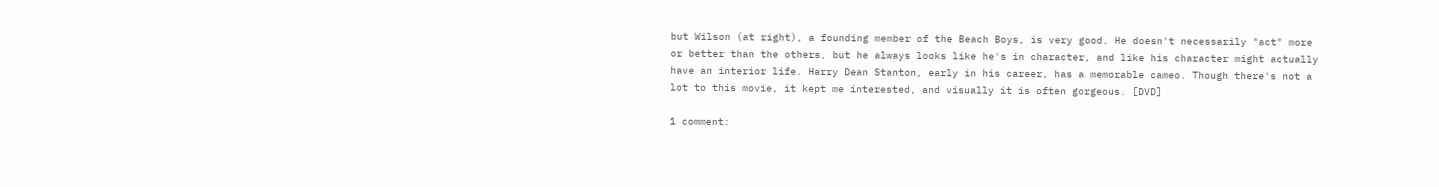but Wilson (at right), a founding member of the Beach Boys, is very good. He doesn't necessarily "act" more or better than the others, but he always looks like he's in character, and like his character might actually have an interior life. Harry Dean Stanton, early in his career, has a memorable cameo. Though there's not a lot to this movie, it kept me interested, and visually it is often gorgeous. [DVD]

1 comment: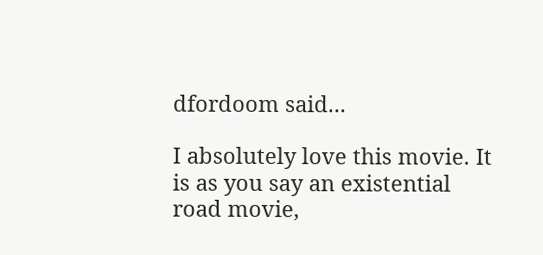dfordoom said...

I absolutely love this movie. It is as you say an existential road movie,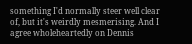something I'd normally steer well clear of, but it's weirdly mesmerising. And I agree wholeheartedly on Dennis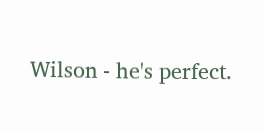Wilson - he's perfect.